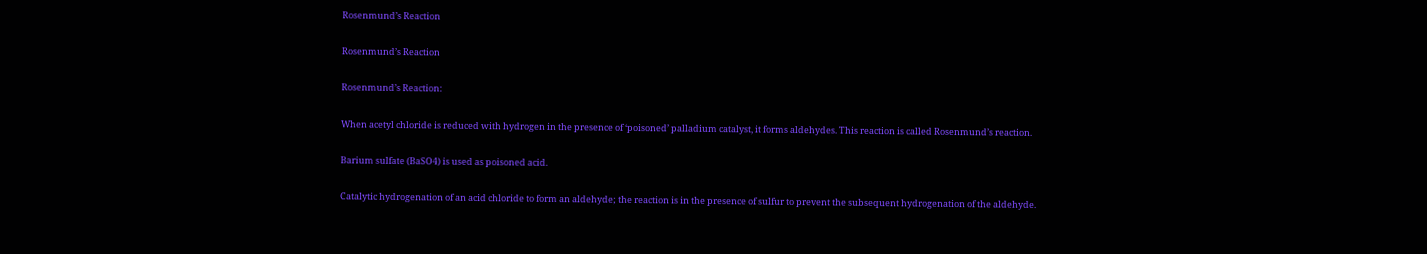Rosenmund’s Reaction

Rosenmund’s Reaction

Rosenmund’s Reaction:

When acetyl chloride is reduced with hydrogen in the presence of ‘poisoned’ palladium catalyst, it forms aldehydes. This reaction is called Rosenmund’s reaction.

Barium sulfate (BaSO4) is used as poisoned acid.

Catalytic hydrogenation of an acid chloride to form an aldehyde; the reaction is in the presence of sulfur to prevent the subsequent hydrogenation of the aldehyde.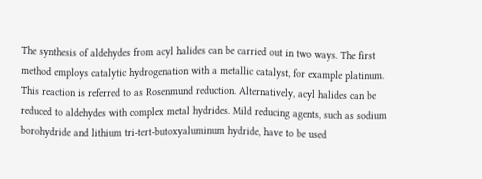The synthesis of aldehydes from acyl halides can be carried out in two ways. The first method employs catalytic hydrogenation with a metallic catalyst, for example platinum. This reaction is referred to as Rosenmund reduction. Alternatively, acyl halides can be reduced to aldehydes with complex metal hydrides. Mild reducing agents, such as sodium borohydride and lithium tri-tert-butoxyaluminum hydride, have to be used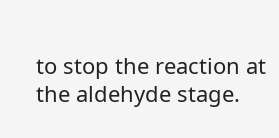to stop the reaction at the aldehyde stage.